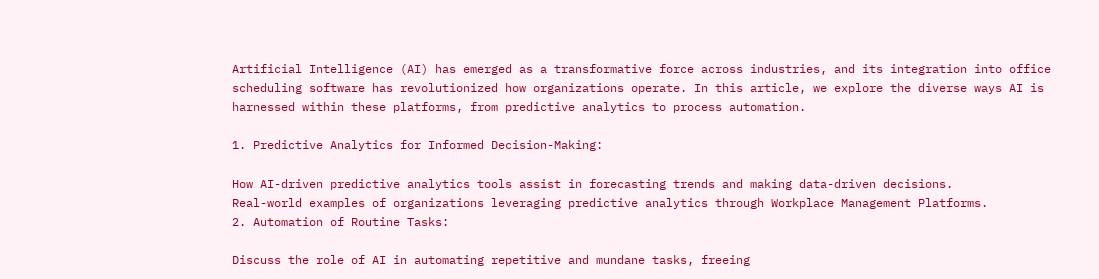Artificial Intelligence (AI) has emerged as a transformative force across industries, and its integration into office scheduling software has revolutionized how organizations operate. In this article, we explore the diverse ways AI is harnessed within these platforms, from predictive analytics to process automation.

1. Predictive Analytics for Informed Decision-Making:

How AI-driven predictive analytics tools assist in forecasting trends and making data-driven decisions.
Real-world examples of organizations leveraging predictive analytics through Workplace Management Platforms.
2. Automation of Routine Tasks:

Discuss the role of AI in automating repetitive and mundane tasks, freeing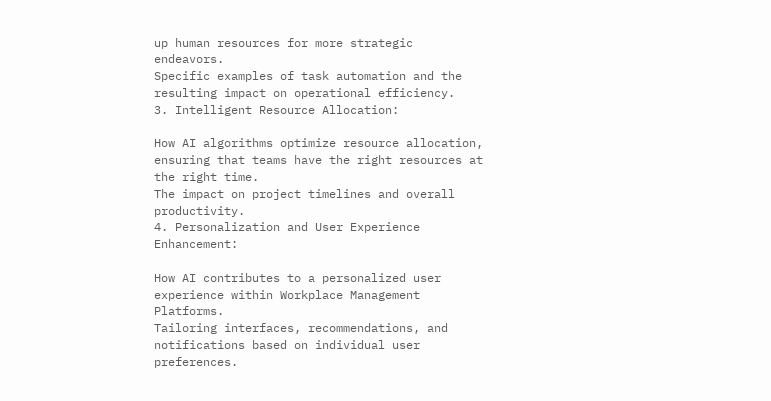up human resources for more strategic endeavors.
Specific examples of task automation and the resulting impact on operational efficiency.
3. Intelligent Resource Allocation:

How AI algorithms optimize resource allocation, ensuring that teams have the right resources at the right time.
The impact on project timelines and overall productivity.
4. Personalization and User Experience Enhancement:

How AI contributes to a personalized user experience within Workplace Management Platforms.
Tailoring interfaces, recommendations, and notifications based on individual user preferences.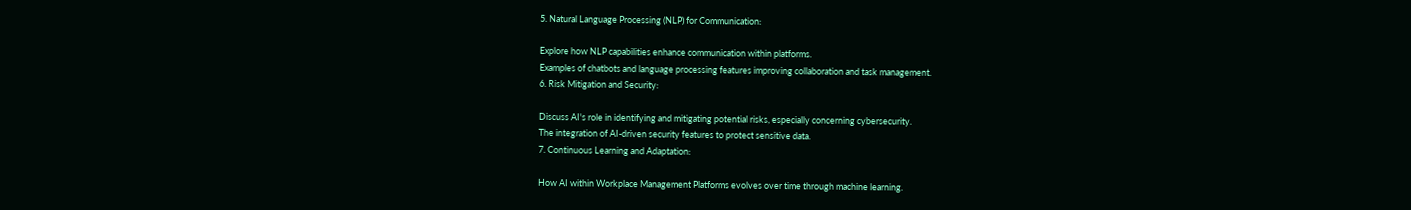5. Natural Language Processing (NLP) for Communication:

Explore how NLP capabilities enhance communication within platforms.
Examples of chatbots and language processing features improving collaboration and task management.
6. Risk Mitigation and Security:

Discuss AI's role in identifying and mitigating potential risks, especially concerning cybersecurity.
The integration of AI-driven security features to protect sensitive data.
7. Continuous Learning and Adaptation:

How AI within Workplace Management Platforms evolves over time through machine learning.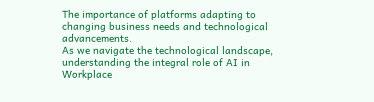The importance of platforms adapting to changing business needs and technological advancements.
As we navigate the technological landscape, understanding the integral role of AI in Workplace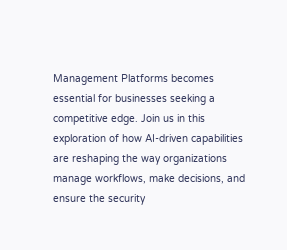Management Platforms becomes essential for businesses seeking a competitive edge. Join us in this exploration of how AI-driven capabilities are reshaping the way organizations manage workflows, make decisions, and ensure the security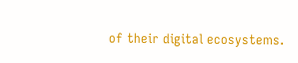of their digital ecosystems.